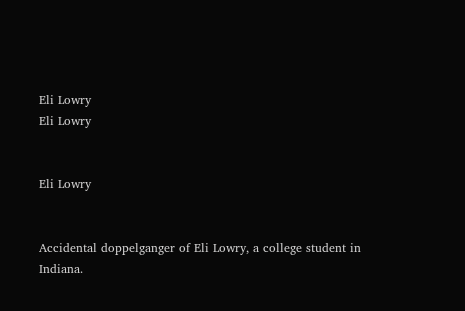Eli Lowry
Eli Lowry


Eli Lowry


Accidental doppelganger of Eli Lowry, a college student in Indiana.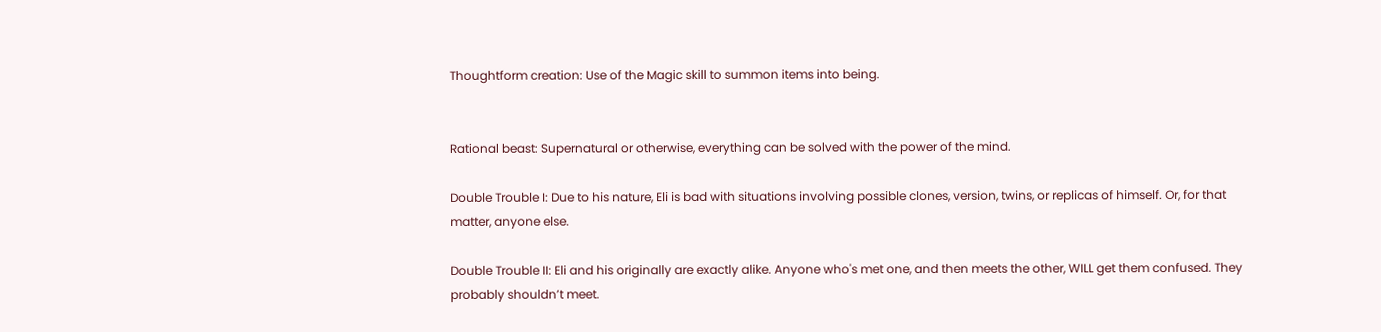Thoughtform creation: Use of the Magic skill to summon items into being.


Rational beast: Supernatural or otherwise, everything can be solved with the power of the mind.

Double Trouble I: Due to his nature, Eli is bad with situations involving possible clones, version, twins, or replicas of himself. Or, for that matter, anyone else.

Double Trouble II: Eli and his originally are exactly alike. Anyone who's met one, and then meets the other, WILL get them confused. They probably shouldn’t meet.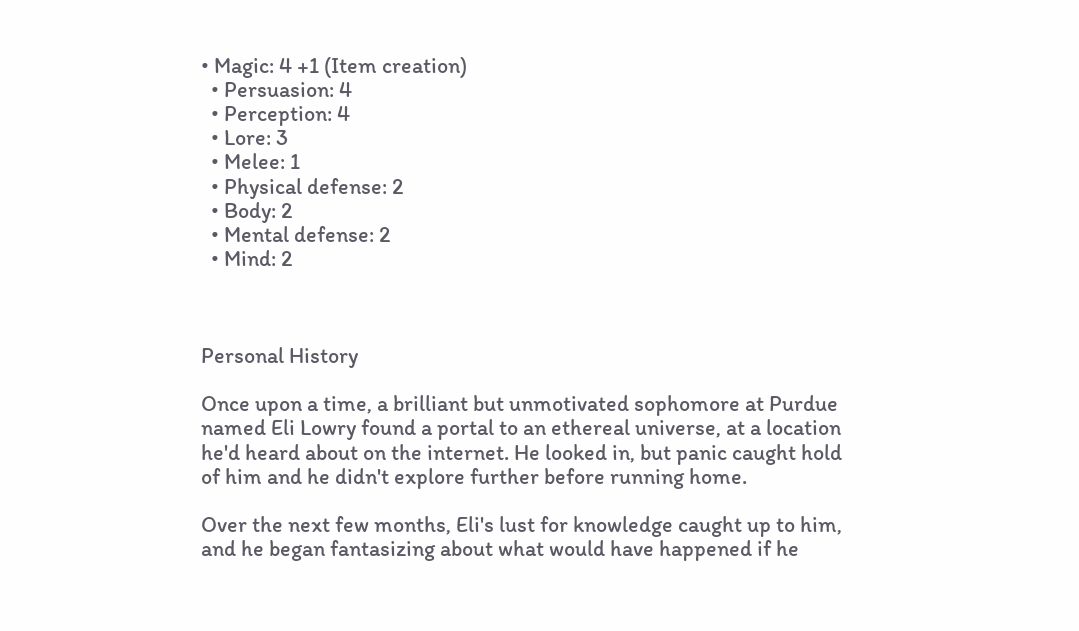• Magic: 4 +1 (Item creation)
  • Persuasion: 4
  • Perception: 4
  • Lore: 3
  • Melee: 1
  • Physical defense: 2
  • Body: 2
  • Mental defense: 2
  • Mind: 2



Personal History

Once upon a time, a brilliant but unmotivated sophomore at Purdue named Eli Lowry found a portal to an ethereal universe, at a location he'd heard about on the internet. He looked in, but panic caught hold of him and he didn't explore further before running home.

Over the next few months, Eli's lust for knowledge caught up to him, and he began fantasizing about what would have happened if he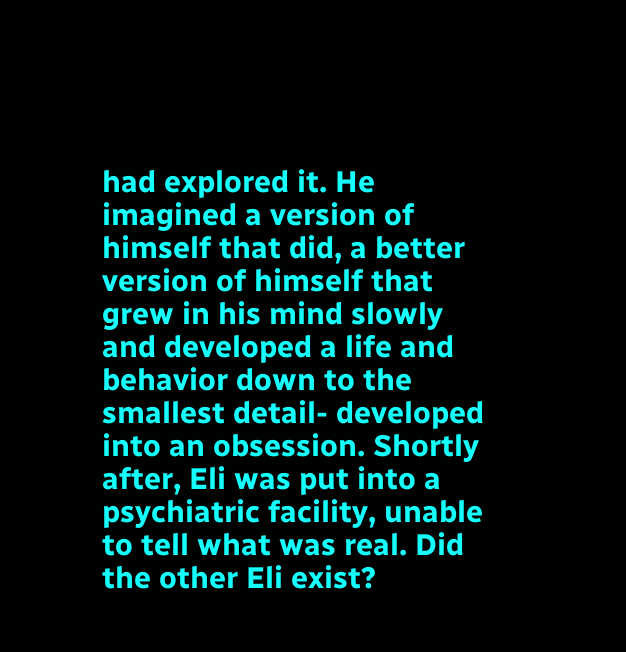had explored it. He imagined a version of himself that did, a better version of himself that grew in his mind slowly and developed a life and behavior down to the smallest detail- developed into an obsession. Shortly after, Eli was put into a psychiatric facility, unable to tell what was real. Did the other Eli exist?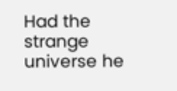Had the strange universe he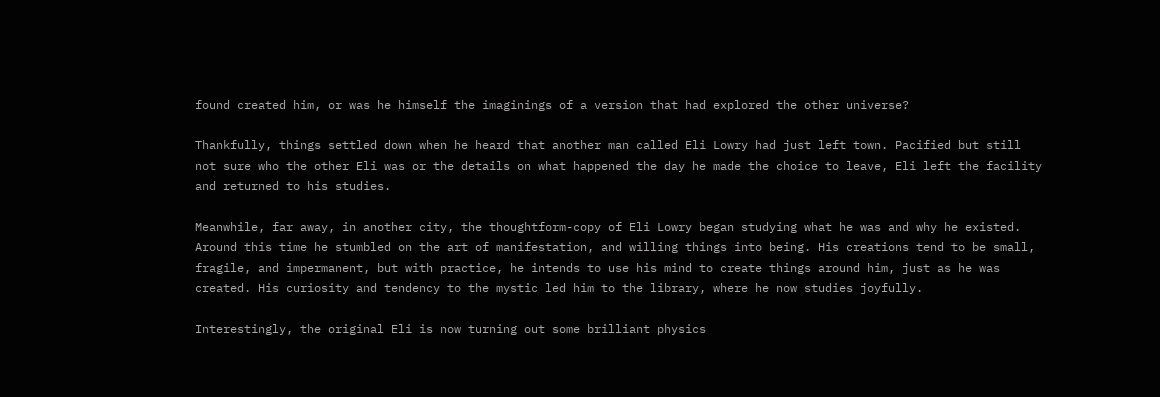found created him, or was he himself the imaginings of a version that had explored the other universe?

Thankfully, things settled down when he heard that another man called Eli Lowry had just left town. Pacified but still not sure who the other Eli was or the details on what happened the day he made the choice to leave, Eli left the facility and returned to his studies.

Meanwhile, far away, in another city, the thoughtform-copy of Eli Lowry began studying what he was and why he existed. Around this time he stumbled on the art of manifestation, and willing things into being. His creations tend to be small, fragile, and impermanent, but with practice, he intends to use his mind to create things around him, just as he was created. His curiosity and tendency to the mystic led him to the library, where he now studies joyfully.

Interestingly, the original Eli is now turning out some brilliant physics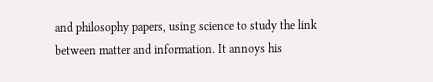and philosophy papers, using science to study the link between matter and information. It annoys his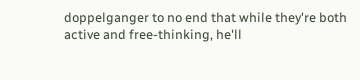doppelganger to no end that while they're both active and free-thinking, he'll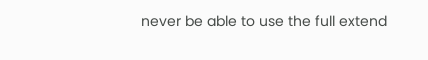never be able to use the full extend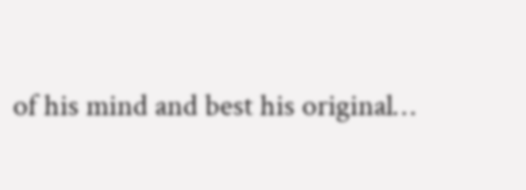of his mind and best his original…